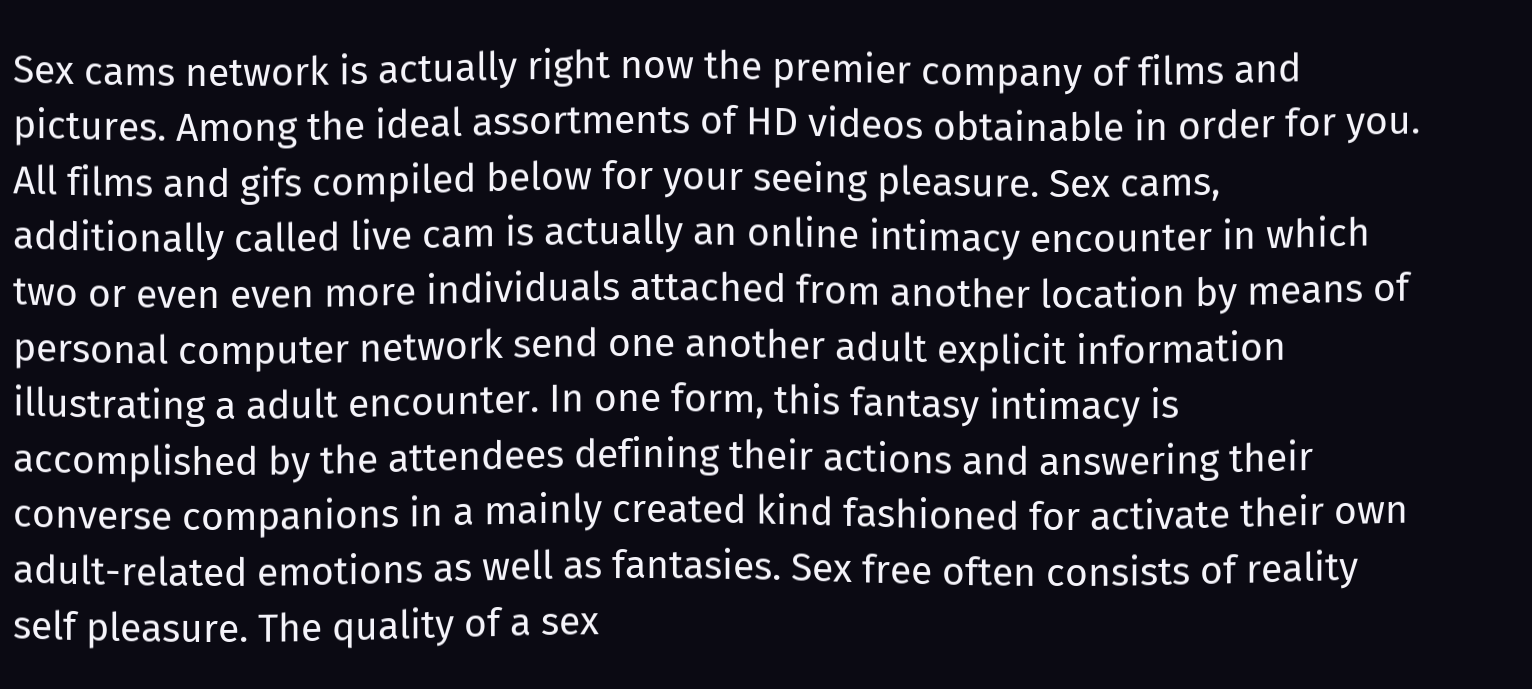Sex cams network is actually right now the premier company of films and pictures. Among the ideal assortments of HD videos obtainable in order for you. All films and gifs compiled below for your seeing pleasure. Sex cams, additionally called live cam is actually an online intimacy encounter in which two or even even more individuals attached from another location by means of personal computer network send one another adult explicit information illustrating a adult encounter. In one form, this fantasy intimacy is accomplished by the attendees defining their actions and answering their converse companions in a mainly created kind fashioned for activate their own adult-related emotions as well as fantasies. Sex free often consists of reality self pleasure. The quality of a sex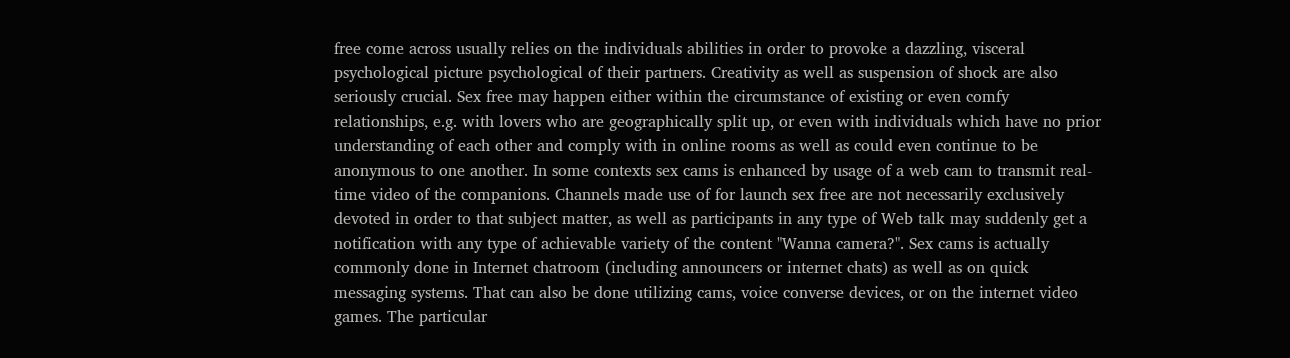free come across usually relies on the individuals abilities in order to provoke a dazzling, visceral psychological picture psychological of their partners. Creativity as well as suspension of shock are also seriously crucial. Sex free may happen either within the circumstance of existing or even comfy relationships, e.g. with lovers who are geographically split up, or even with individuals which have no prior understanding of each other and comply with in online rooms as well as could even continue to be anonymous to one another. In some contexts sex cams is enhanced by usage of a web cam to transmit real-time video of the companions. Channels made use of for launch sex free are not necessarily exclusively devoted in order to that subject matter, as well as participants in any type of Web talk may suddenly get a notification with any type of achievable variety of the content "Wanna camera?". Sex cams is actually commonly done in Internet chatroom (including announcers or internet chats) as well as on quick messaging systems. That can also be done utilizing cams, voice converse devices, or on the internet video games. The particular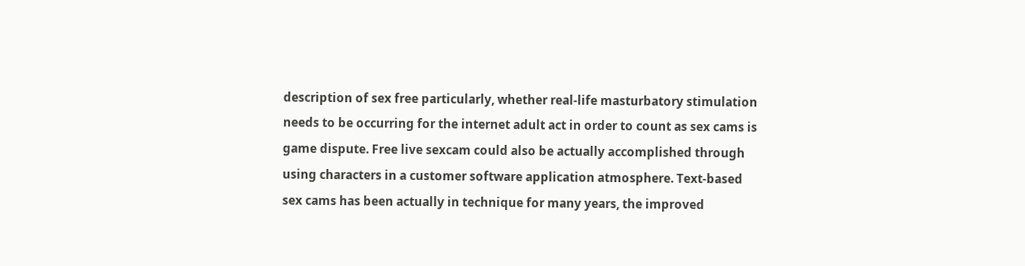description of sex free particularly, whether real-life masturbatory stimulation needs to be occurring for the internet adult act in order to count as sex cams is game dispute. Free live sexcam could also be actually accomplished through using characters in a customer software application atmosphere. Text-based sex cams has been actually in technique for many years, the improved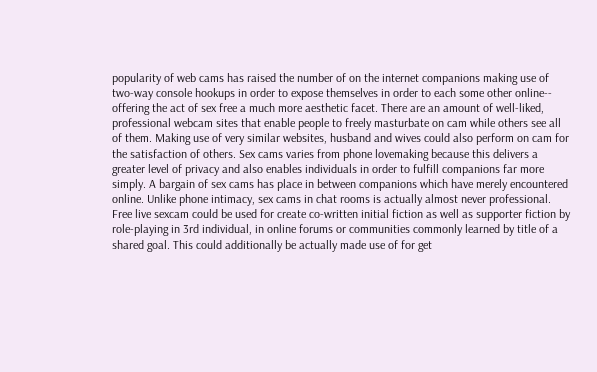popularity of web cams has raised the number of on the internet companions making use of two-way console hookups in order to expose themselves in order to each some other online-- offering the act of sex free a much more aesthetic facet. There are an amount of well-liked, professional webcam sites that enable people to freely masturbate on cam while others see all of them. Making use of very similar websites, husband and wives could also perform on cam for the satisfaction of others. Sex cams varies from phone lovemaking because this delivers a greater level of privacy and also enables individuals in order to fulfill companions far more simply. A bargain of sex cams has place in between companions which have merely encountered online. Unlike phone intimacy, sex cams in chat rooms is actually almost never professional. Free live sexcam could be used for create co-written initial fiction as well as supporter fiction by role-playing in 3rd individual, in online forums or communities commonly learned by title of a shared goal. This could additionally be actually made use of for get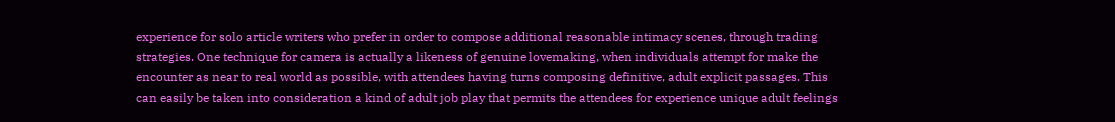experience for solo article writers who prefer in order to compose additional reasonable intimacy scenes, through trading strategies. One technique for camera is actually a likeness of genuine lovemaking, when individuals attempt for make the encounter as near to real world as possible, with attendees having turns composing definitive, adult explicit passages. This can easily be taken into consideration a kind of adult job play that permits the attendees for experience unique adult feelings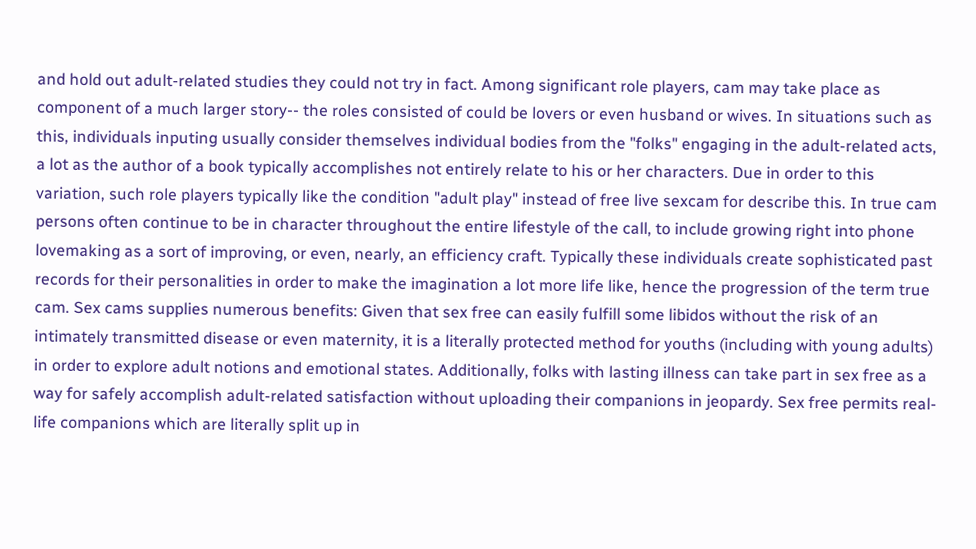and hold out adult-related studies they could not try in fact. Among significant role players, cam may take place as component of a much larger story-- the roles consisted of could be lovers or even husband or wives. In situations such as this, individuals inputing usually consider themselves individual bodies from the "folks" engaging in the adult-related acts, a lot as the author of a book typically accomplishes not entirely relate to his or her characters. Due in order to this variation, such role players typically like the condition "adult play" instead of free live sexcam for describe this. In true cam persons often continue to be in character throughout the entire lifestyle of the call, to include growing right into phone lovemaking as a sort of improving, or even, nearly, an efficiency craft. Typically these individuals create sophisticated past records for their personalities in order to make the imagination a lot more life like, hence the progression of the term true cam. Sex cams supplies numerous benefits: Given that sex free can easily fulfill some libidos without the risk of an intimately transmitted disease or even maternity, it is a literally protected method for youths (including with young adults) in order to explore adult notions and emotional states. Additionally, folks with lasting illness can take part in sex free as a way for safely accomplish adult-related satisfaction without uploading their companions in jeopardy. Sex free permits real-life companions which are literally split up in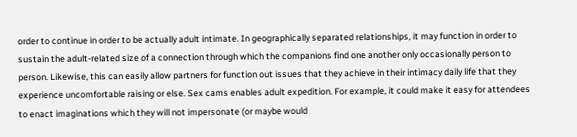order to continue in order to be actually adult intimate. In geographically separated relationships, it may function in order to sustain the adult-related size of a connection through which the companions find one another only occasionally person to person. Likewise, this can easily allow partners for function out issues that they achieve in their intimacy daily life that they experience uncomfortable raising or else. Sex cams enables adult expedition. For example, it could make it easy for attendees to enact imaginations which they will not impersonate (or maybe would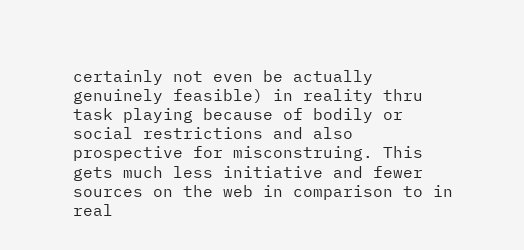certainly not even be actually genuinely feasible) in reality thru task playing because of bodily or social restrictions and also prospective for misconstruing. This gets much less initiative and fewer sources on the web in comparison to in real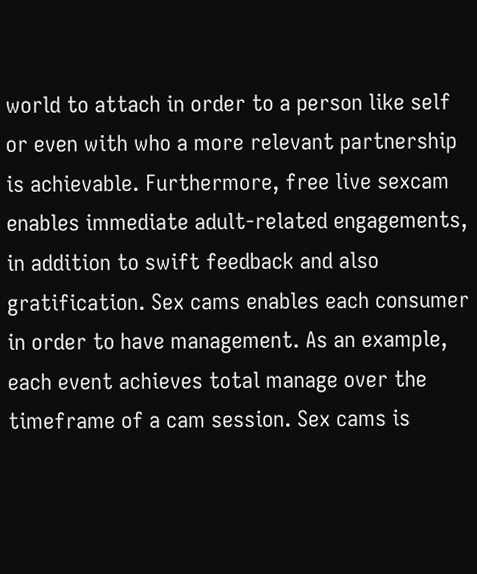world to attach in order to a person like self or even with who a more relevant partnership is achievable. Furthermore, free live sexcam enables immediate adult-related engagements, in addition to swift feedback and also gratification. Sex cams enables each consumer in order to have management. As an example, each event achieves total manage over the timeframe of a cam session. Sex cams is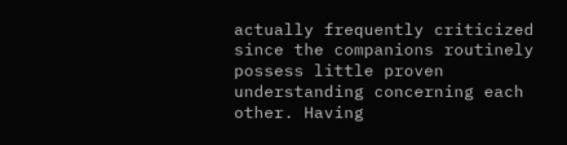actually frequently criticized since the companions routinely possess little proven understanding concerning each other. Having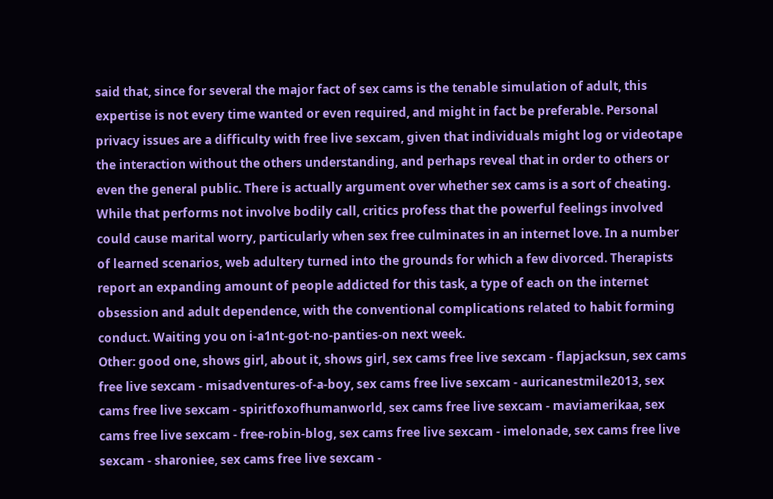said that, since for several the major fact of sex cams is the tenable simulation of adult, this expertise is not every time wanted or even required, and might in fact be preferable. Personal privacy issues are a difficulty with free live sexcam, given that individuals might log or videotape the interaction without the others understanding, and perhaps reveal that in order to others or even the general public. There is actually argument over whether sex cams is a sort of cheating. While that performs not involve bodily call, critics profess that the powerful feelings involved could cause marital worry, particularly when sex free culminates in an internet love. In a number of learned scenarios, web adultery turned into the grounds for which a few divorced. Therapists report an expanding amount of people addicted for this task, a type of each on the internet obsession and adult dependence, with the conventional complications related to habit forming conduct. Waiting you on i-a1nt-got-no-panties-on next week.
Other: good one, shows girl, about it, shows girl, sex cams free live sexcam - flapjacksun, sex cams free live sexcam - misadventures-of-a-boy, sex cams free live sexcam - auricanestmile2013, sex cams free live sexcam - spiritfoxofhumanworld, sex cams free live sexcam - maviamerikaa, sex cams free live sexcam - free-robin-blog, sex cams free live sexcam - imelonade, sex cams free live sexcam - sharoniee, sex cams free live sexcam -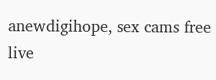anewdigihope, sex cams free live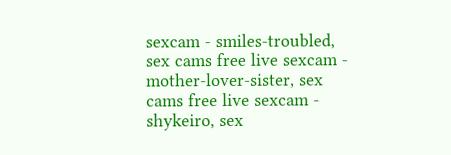sexcam - smiles-troubled, sex cams free live sexcam - mother-lover-sister, sex cams free live sexcam - shykeiro, sex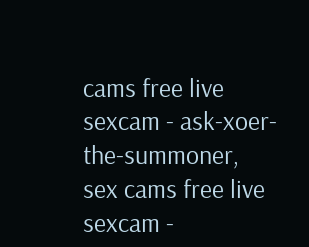cams free live sexcam - ask-xoer-the-summoner, sex cams free live sexcam -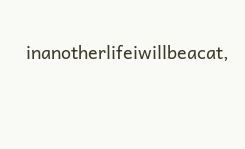inanotherlifeiwillbeacat,